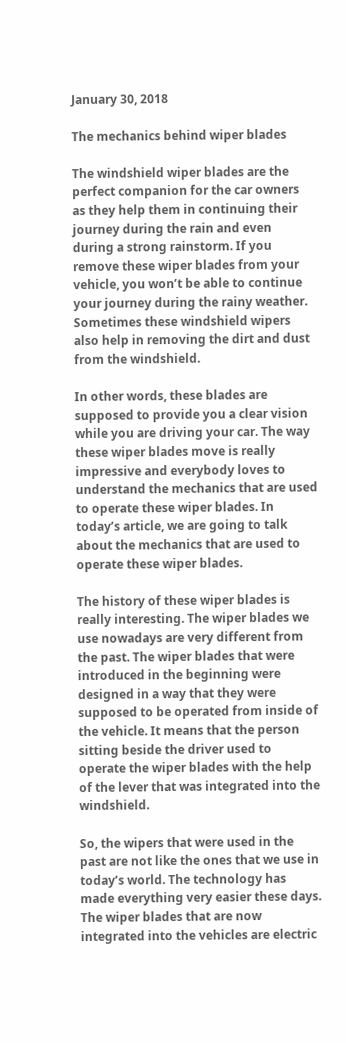January 30, 2018

The mechanics behind wiper blades

The windshield wiper blades are the perfect companion for the car owners as they help them in continuing their journey during the rain and even during a strong rainstorm. If you remove these wiper blades from your vehicle, you won’t be able to continue your journey during the rainy weather. Sometimes these windshield wipers also help in removing the dirt and dust from the windshield.

In other words, these blades are supposed to provide you a clear vision while you are driving your car. The way these wiper blades move is really impressive and everybody loves to understand the mechanics that are used to operate these wiper blades. In today’s article, we are going to talk about the mechanics that are used to operate these wiper blades.

The history of these wiper blades is really interesting. The wiper blades we use nowadays are very different from the past. The wiper blades that were introduced in the beginning were designed in a way that they were supposed to be operated from inside of the vehicle. It means that the person sitting beside the driver used to operate the wiper blades with the help of the lever that was integrated into the windshield.

So, the wipers that were used in the past are not like the ones that we use in today’s world. The technology has made everything very easier these days. The wiper blades that are now integrated into the vehicles are electric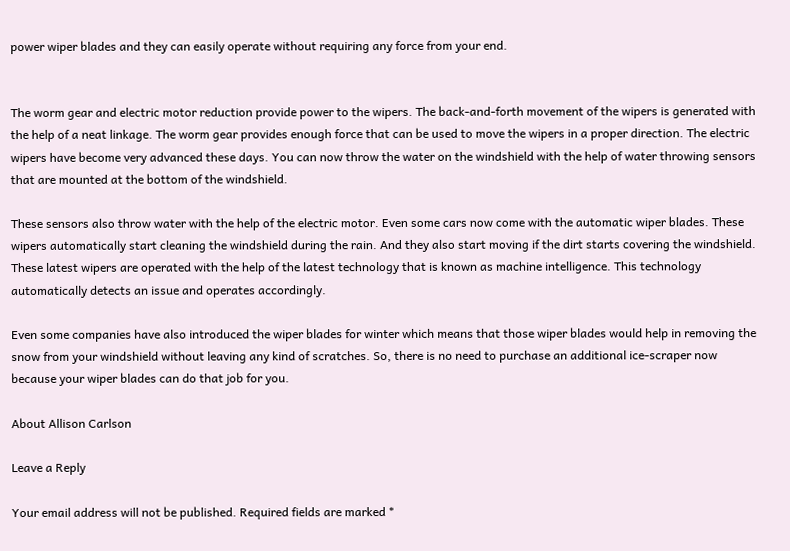power wiper blades and they can easily operate without requiring any force from your end.


The worm gear and electric motor reduction provide power to the wipers. The back-and-forth movement of the wipers is generated with the help of a neat linkage. The worm gear provides enough force that can be used to move the wipers in a proper direction. The electric wipers have become very advanced these days. You can now throw the water on the windshield with the help of water throwing sensors that are mounted at the bottom of the windshield.

These sensors also throw water with the help of the electric motor. Even some cars now come with the automatic wiper blades. These wipers automatically start cleaning the windshield during the rain. And they also start moving if the dirt starts covering the windshield. These latest wipers are operated with the help of the latest technology that is known as machine intelligence. This technology automatically detects an issue and operates accordingly.

Even some companies have also introduced the wiper blades for winter which means that those wiper blades would help in removing the snow from your windshield without leaving any kind of scratches. So, there is no need to purchase an additional ice-scraper now because your wiper blades can do that job for you.

About Allison Carlson

Leave a Reply

Your email address will not be published. Required fields are marked *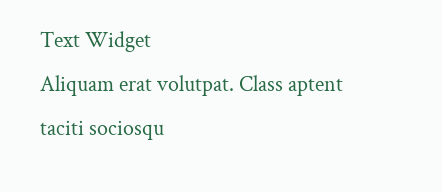Text Widget
Aliquam erat volutpat. Class aptent taciti sociosqu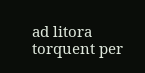ad litora torquent per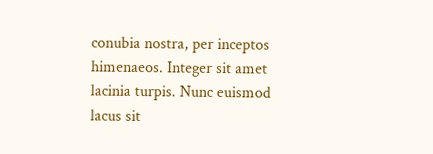conubia nostra, per inceptos himenaeos. Integer sit amet lacinia turpis. Nunc euismod lacus sit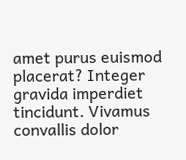amet purus euismod placerat? Integer gravida imperdiet tincidunt. Vivamus convallis dolor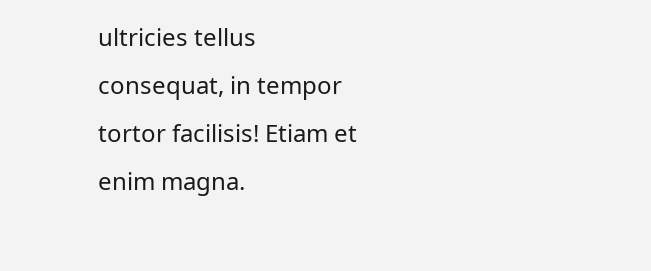ultricies tellus consequat, in tempor tortor facilisis! Etiam et enim magna.